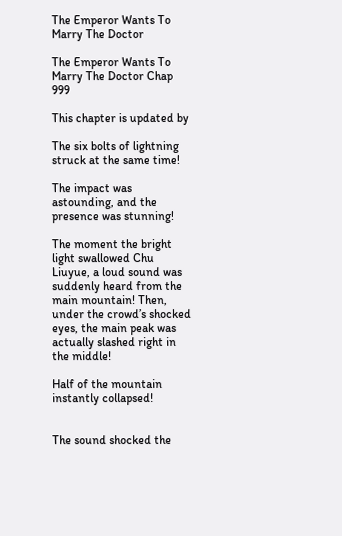The Emperor Wants To Marry The Doctor

The Emperor Wants To Marry The Doctor Chap 999

This chapter is updated by

The six bolts of lightning struck at the same time!

The impact was astounding, and the presence was stunning!

The moment the bright light swallowed Chu Liuyue, a loud sound was suddenly heard from the main mountain! Then, under the crowd’s shocked eyes, the main peak was actually slashed right in the middle!

Half of the mountain instantly collapsed!


The sound shocked the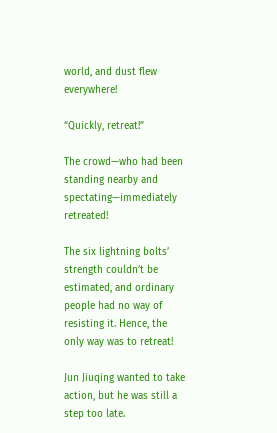world, and dust flew everywhere!

“Quickly, retreat!”

The crowd—who had been standing nearby and spectating—immediately retreated!

The six lightning bolts’ strength couldn’t be estimated, and ordinary people had no way of resisting it. Hence, the only way was to retreat!

Jun Jiuqing wanted to take action, but he was still a step too late.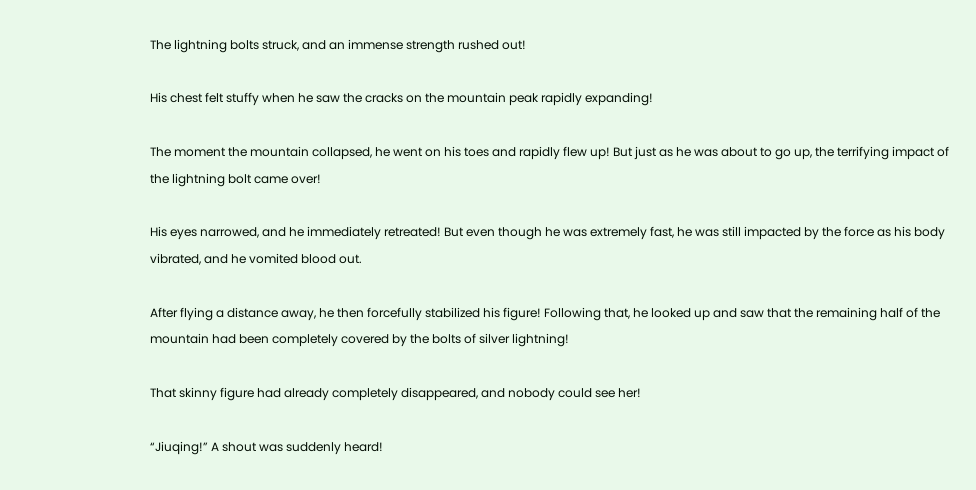The lightning bolts struck, and an immense strength rushed out!

His chest felt stuffy when he saw the cracks on the mountain peak rapidly expanding!

The moment the mountain collapsed, he went on his toes and rapidly flew up! But just as he was about to go up, the terrifying impact of the lightning bolt came over!

His eyes narrowed, and he immediately retreated! But even though he was extremely fast, he was still impacted by the force as his body vibrated, and he vomited blood out.

After flying a distance away, he then forcefully stabilized his figure! Following that, he looked up and saw that the remaining half of the mountain had been completely covered by the bolts of silver lightning!

That skinny figure had already completely disappeared, and nobody could see her!

“Jiuqing!” A shout was suddenly heard!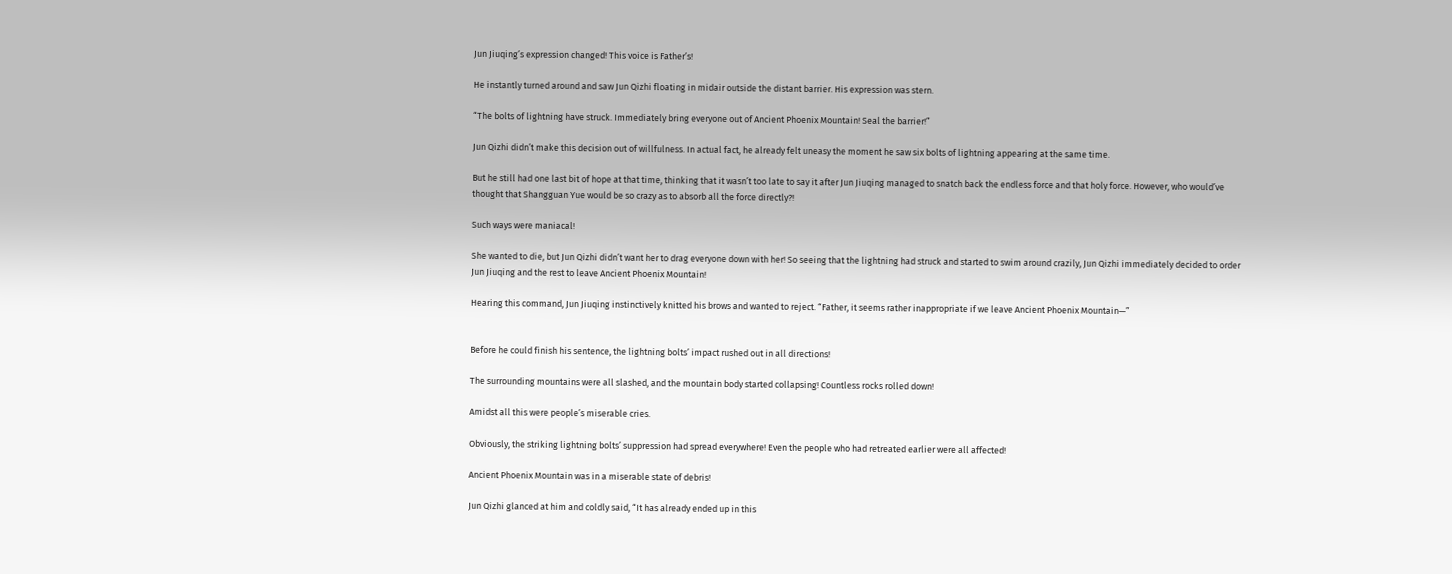Jun Jiuqing’s expression changed! This voice is Father’s!

He instantly turned around and saw Jun Qizhi floating in midair outside the distant barrier. His expression was stern.

“The bolts of lightning have struck. Immediately bring everyone out of Ancient Phoenix Mountain! Seal the barrier!”

Jun Qizhi didn’t make this decision out of willfulness. In actual fact, he already felt uneasy the moment he saw six bolts of lightning appearing at the same time.

But he still had one last bit of hope at that time, thinking that it wasn’t too late to say it after Jun Jiuqing managed to snatch back the endless force and that holy force. However, who would’ve thought that Shangguan Yue would be so crazy as to absorb all the force directly?!

Such ways were maniacal!

She wanted to die, but Jun Qizhi didn’t want her to drag everyone down with her! So seeing that the lightning had struck and started to swim around crazily, Jun Qizhi immediately decided to order Jun Jiuqing and the rest to leave Ancient Phoenix Mountain!

Hearing this command, Jun Jiuqing instinctively knitted his brows and wanted to reject. “Father, it seems rather inappropriate if we leave Ancient Phoenix Mountain—”


Before he could finish his sentence, the lightning bolts’ impact rushed out in all directions!

The surrounding mountains were all slashed, and the mountain body started collapsing! Countless rocks rolled down!

Amidst all this were people’s miserable cries.

Obviously, the striking lightning bolts’ suppression had spread everywhere! Even the people who had retreated earlier were all affected!

Ancient Phoenix Mountain was in a miserable state of debris!

Jun Qizhi glanced at him and coldly said, “It has already ended up in this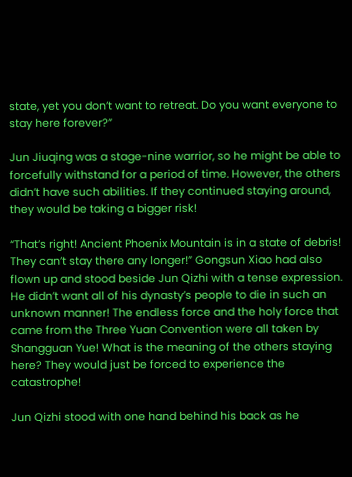state, yet you don’t want to retreat. Do you want everyone to stay here forever?”

Jun Jiuqing was a stage-nine warrior, so he might be able to forcefully withstand for a period of time. However, the others didn’t have such abilities. If they continued staying around, they would be taking a bigger risk!

“That’s right! Ancient Phoenix Mountain is in a state of debris! They can’t stay there any longer!” Gongsun Xiao had also flown up and stood beside Jun Qizhi with a tense expression. He didn’t want all of his dynasty’s people to die in such an unknown manner! The endless force and the holy force that came from the Three Yuan Convention were all taken by Shangguan Yue! What is the meaning of the others staying here? They would just be forced to experience the catastrophe!

Jun Qizhi stood with one hand behind his back as he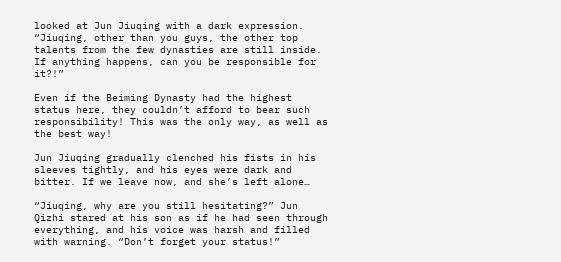looked at Jun Jiuqing with a dark expression. “Jiuqing, other than you guys, the other top talents from the few dynasties are still inside. If anything happens, can you be responsible for it?!”

Even if the Beiming Dynasty had the highest status here, they couldn’t afford to bear such responsibility! This was the only way, as well as the best way!

Jun Jiuqing gradually clenched his fists in his sleeves tightly, and his eyes were dark and bitter. If we leave now, and she’s left alone…

“Jiuqing, why are you still hesitating?” Jun Qizhi stared at his son as if he had seen through everything, and his voice was harsh and filled with warning. “Don’t forget your status!”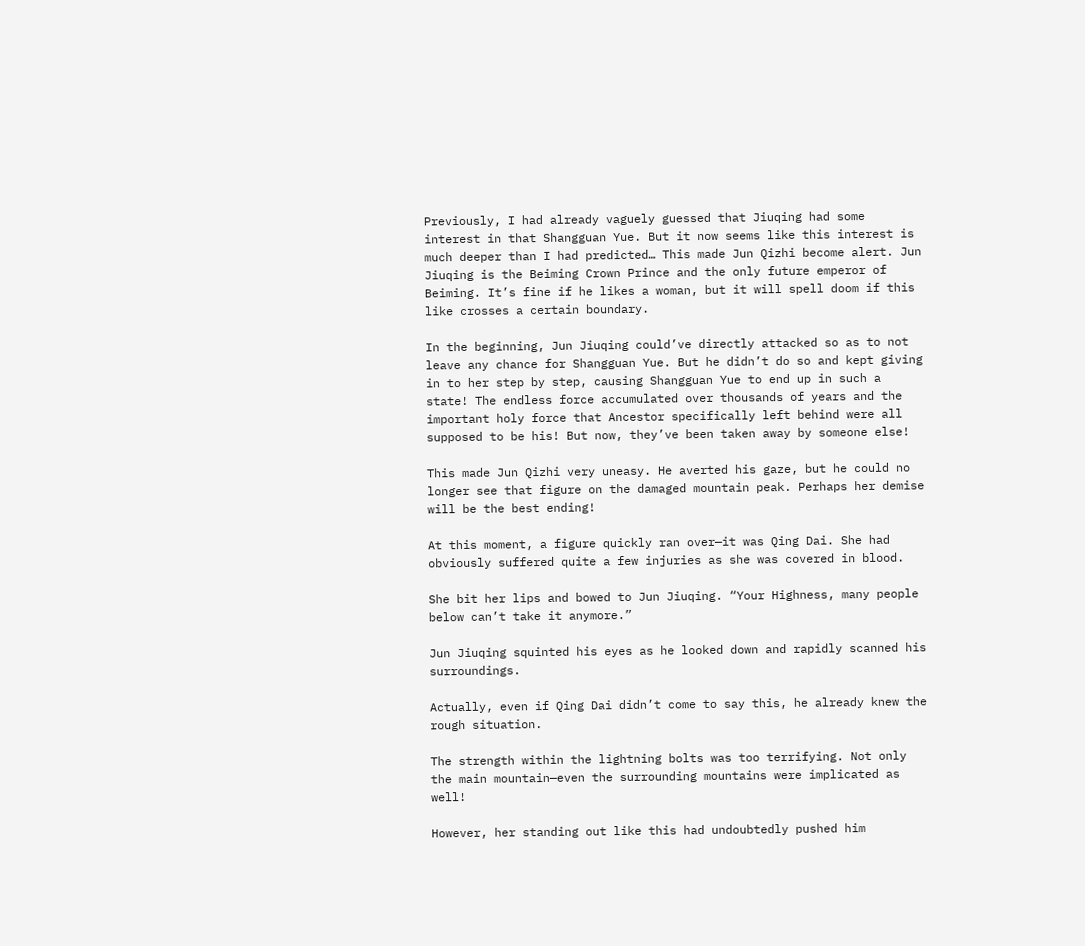Previously, I had already vaguely guessed that Jiuqing had some interest in that Shangguan Yue. But it now seems like this interest is much deeper than I had predicted… This made Jun Qizhi become alert. Jun Jiuqing is the Beiming Crown Prince and the only future emperor of Beiming. It’s fine if he likes a woman, but it will spell doom if this like crosses a certain boundary.

In the beginning, Jun Jiuqing could’ve directly attacked so as to not leave any chance for Shangguan Yue. But he didn’t do so and kept giving in to her step by step, causing Shangguan Yue to end up in such a state! The endless force accumulated over thousands of years and the important holy force that Ancestor specifically left behind were all supposed to be his! But now, they’ve been taken away by someone else!

This made Jun Qizhi very uneasy. He averted his gaze, but he could no longer see that figure on the damaged mountain peak. Perhaps her demise will be the best ending!

At this moment, a figure quickly ran over—it was Qing Dai. She had obviously suffered quite a few injuries as she was covered in blood.

She bit her lips and bowed to Jun Jiuqing. “Your Highness, many people below can’t take it anymore.”

Jun Jiuqing squinted his eyes as he looked down and rapidly scanned his surroundings.

Actually, even if Qing Dai didn’t come to say this, he already knew the rough situation.

The strength within the lightning bolts was too terrifying. Not only the main mountain—even the surrounding mountains were implicated as well!

However, her standing out like this had undoubtedly pushed him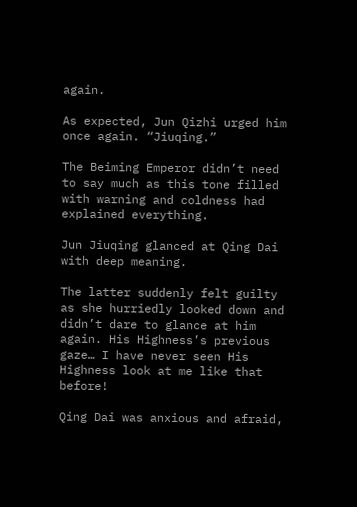again.

As expected, Jun Qizhi urged him once again. “Jiuqing.”

The Beiming Emperor didn’t need to say much as this tone filled with warning and coldness had explained everything.

Jun Jiuqing glanced at Qing Dai with deep meaning.

The latter suddenly felt guilty as she hurriedly looked down and didn’t dare to glance at him again. His Highness’s previous gaze… I have never seen His Highness look at me like that before!

Qing Dai was anxious and afraid,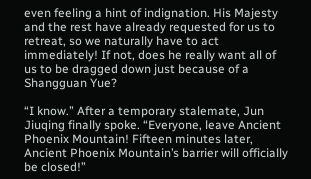even feeling a hint of indignation. His Majesty and the rest have already requested for us to retreat, so we naturally have to act immediately! If not, does he really want all of us to be dragged down just because of a Shangguan Yue?

“I know.” After a temporary stalemate, Jun Jiuqing finally spoke. “Everyone, leave Ancient Phoenix Mountain! Fifteen minutes later, Ancient Phoenix Mountain’s barrier will officially be closed!”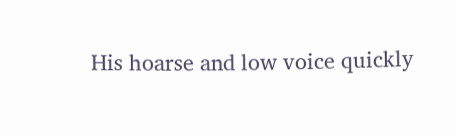His hoarse and low voice quickly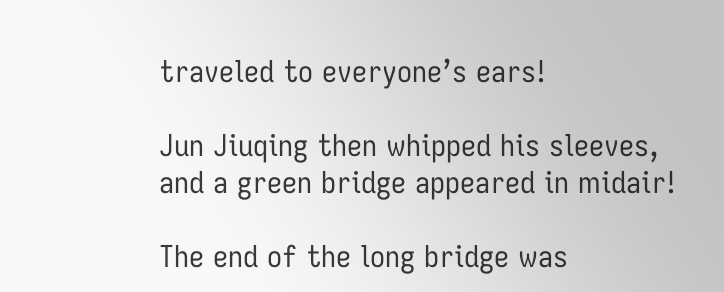traveled to everyone’s ears!

Jun Jiuqing then whipped his sleeves, and a green bridge appeared in midair!

The end of the long bridge was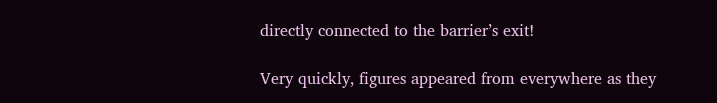directly connected to the barrier’s exit!

Very quickly, figures appeared from everywhere as they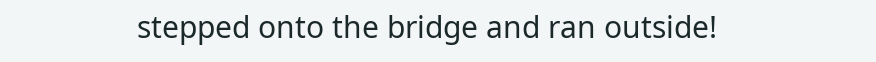stepped onto the bridge and ran outside!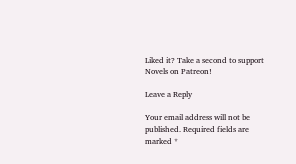Liked it? Take a second to support Novels on Patreon!

Leave a Reply

Your email address will not be published. Required fields are marked *